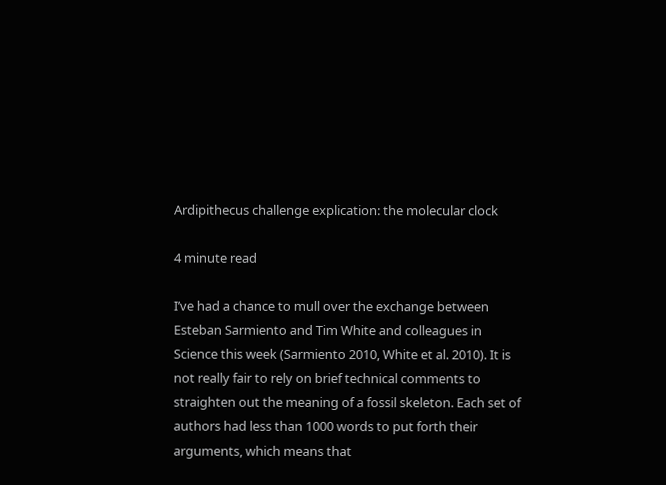Ardipithecus challenge explication: the molecular clock

4 minute read

I’ve had a chance to mull over the exchange between Esteban Sarmiento and Tim White and colleagues in Science this week (Sarmiento 2010, White et al. 2010). It is not really fair to rely on brief technical comments to straighten out the meaning of a fossil skeleton. Each set of authors had less than 1000 words to put forth their arguments, which means that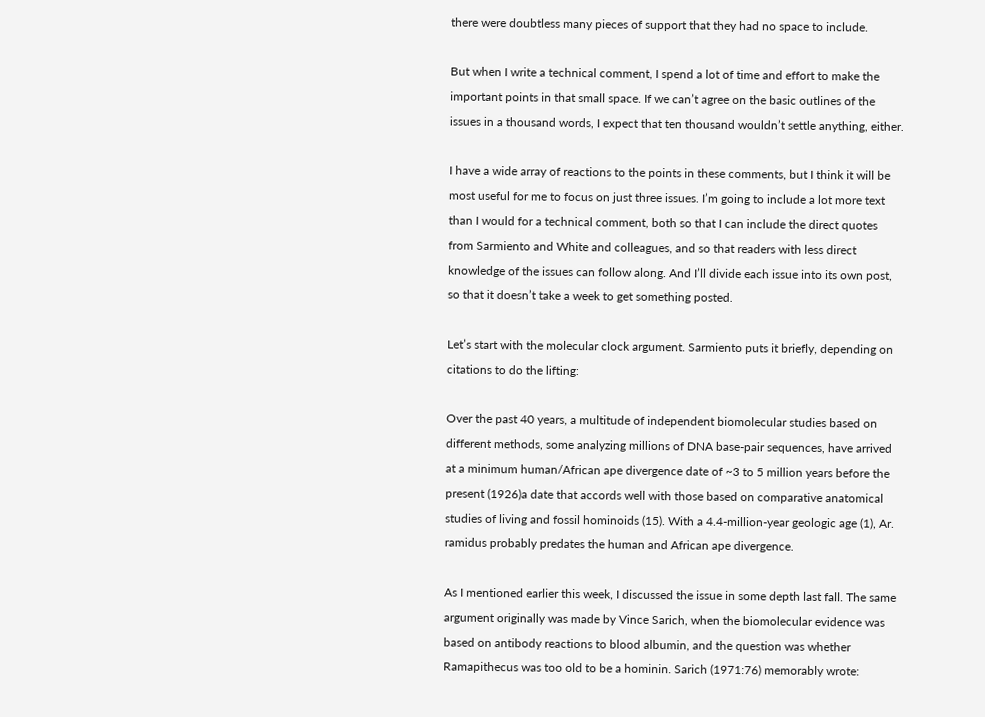there were doubtless many pieces of support that they had no space to include.

But when I write a technical comment, I spend a lot of time and effort to make the important points in that small space. If we can’t agree on the basic outlines of the issues in a thousand words, I expect that ten thousand wouldn’t settle anything, either.

I have a wide array of reactions to the points in these comments, but I think it will be most useful for me to focus on just three issues. I’m going to include a lot more text than I would for a technical comment, both so that I can include the direct quotes from Sarmiento and White and colleagues, and so that readers with less direct knowledge of the issues can follow along. And I’ll divide each issue into its own post, so that it doesn’t take a week to get something posted.

Let’s start with the molecular clock argument. Sarmiento puts it briefly, depending on citations to do the lifting:

Over the past 40 years, a multitude of independent biomolecular studies based on different methods, some analyzing millions of DNA base-pair sequences, have arrived at a minimum human/African ape divergence date of ~3 to 5 million years before the present (1926)a date that accords well with those based on comparative anatomical studies of living and fossil hominoids (15). With a 4.4-million-year geologic age (1), Ar. ramidus probably predates the human and African ape divergence.

As I mentioned earlier this week, I discussed the issue in some depth last fall. The same argument originally was made by Vince Sarich, when the biomolecular evidence was based on antibody reactions to blood albumin, and the question was whether Ramapithecus was too old to be a hominin. Sarich (1971:76) memorably wrote: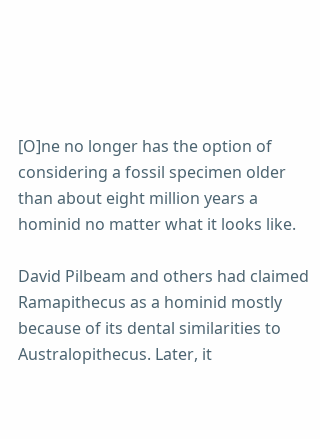[O]ne no longer has the option of considering a fossil specimen older than about eight million years a hominid no matter what it looks like.

David Pilbeam and others had claimed Ramapithecus as a hominid mostly because of its dental similarities to Australopithecus. Later, it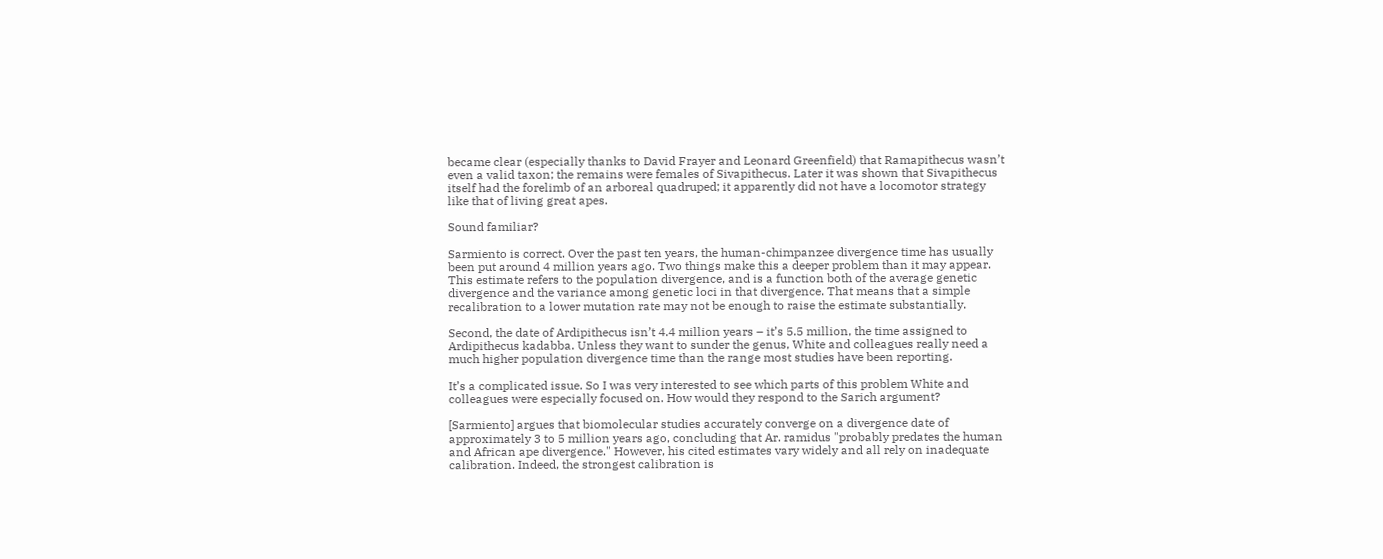became clear (especially thanks to David Frayer and Leonard Greenfield) that Ramapithecus wasn’t even a valid taxon; the remains were females of Sivapithecus. Later it was shown that Sivapithecus itself had the forelimb of an arboreal quadruped; it apparently did not have a locomotor strategy like that of living great apes.

Sound familiar?

Sarmiento is correct. Over the past ten years, the human-chimpanzee divergence time has usually been put around 4 million years ago. Two things make this a deeper problem than it may appear. This estimate refers to the population divergence, and is a function both of the average genetic divergence and the variance among genetic loci in that divergence. That means that a simple recalibration to a lower mutation rate may not be enough to raise the estimate substantially.

Second, the date of Ardipithecus isn’t 4.4 million years – it’s 5.5 million, the time assigned to Ardipithecus kadabba. Unless they want to sunder the genus, White and colleagues really need a much higher population divergence time than the range most studies have been reporting.

It’s a complicated issue. So I was very interested to see which parts of this problem White and colleagues were especially focused on. How would they respond to the Sarich argument?

[Sarmiento] argues that biomolecular studies accurately converge on a divergence date of approximately 3 to 5 million years ago, concluding that Ar. ramidus "probably predates the human and African ape divergence." However, his cited estimates vary widely and all rely on inadequate calibration. Indeed, the strongest calibration is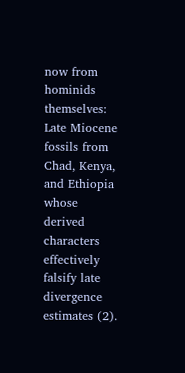now from hominids themselves: Late Miocene fossils from Chad, Kenya, and Ethiopia whose derived characters effectively falsify late divergence estimates (2).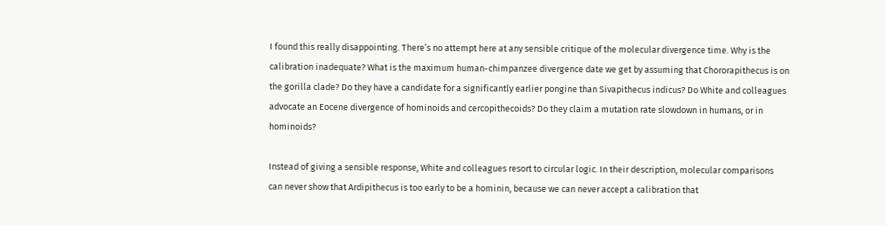I found this really disappointing. There’s no attempt here at any sensible critique of the molecular divergence time. Why is the calibration inadequate? What is the maximum human-chimpanzee divergence date we get by assuming that Chororapithecus is on the gorilla clade? Do they have a candidate for a significantly earlier pongine than Sivapithecus indicus? Do White and colleagues advocate an Eocene divergence of hominoids and cercopithecoids? Do they claim a mutation rate slowdown in humans, or in hominoids?

Instead of giving a sensible response, White and colleagues resort to circular logic. In their description, molecular comparisons can never show that Ardipithecus is too early to be a hominin, because we can never accept a calibration that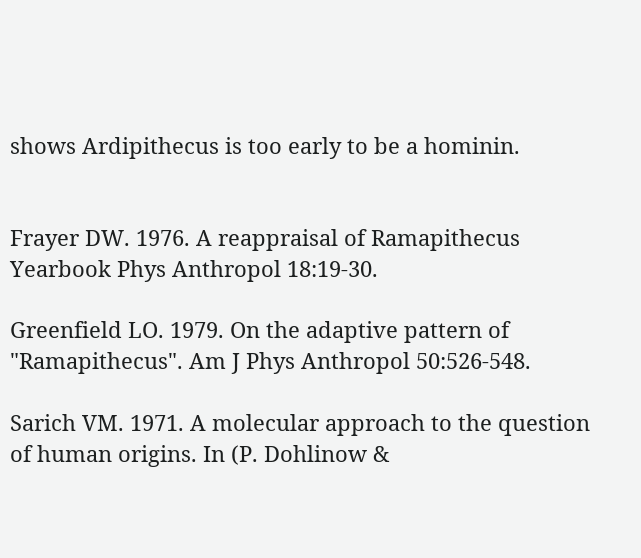shows Ardipithecus is too early to be a hominin.


Frayer DW. 1976. A reappraisal of Ramapithecus Yearbook Phys Anthropol 18:19-30.

Greenfield LO. 1979. On the adaptive pattern of "Ramapithecus". Am J Phys Anthropol 50:526-548.

Sarich VM. 1971. A molecular approach to the question of human origins. In (P. Dohlinow &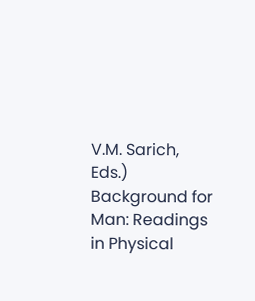V.M. Sarich, Eds.) Background for Man: Readings in Physical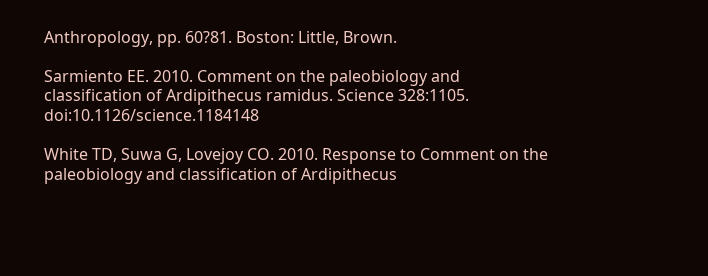Anthropology, pp. 60?81. Boston: Little, Brown.

Sarmiento EE. 2010. Comment on the paleobiology and classification of Ardipithecus ramidus. Science 328:1105. doi:10.1126/science.1184148

White TD, Suwa G, Lovejoy CO. 2010. Response to Comment on the paleobiology and classification of Ardipithecus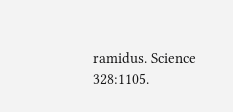ramidus. Science 328:1105.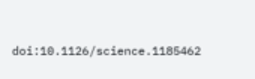doi:10.1126/science.1185462